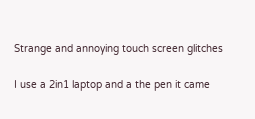Strange and annoying touch screen glitches

I use a 2in1 laptop and a the pen it came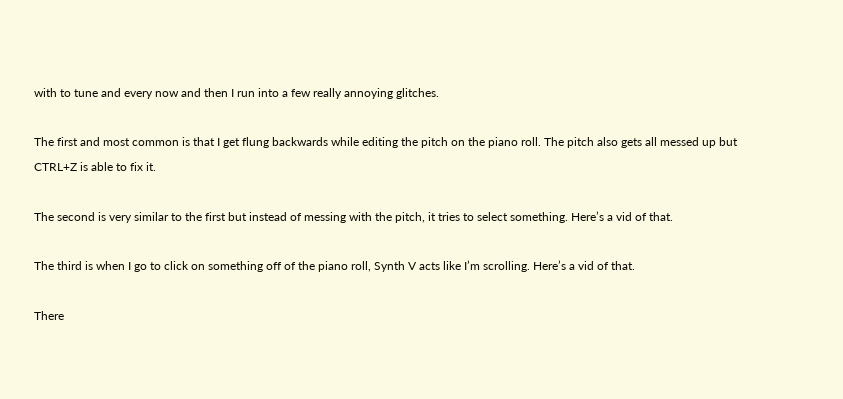with to tune and every now and then I run into a few really annoying glitches.

The first and most common is that I get flung backwards while editing the pitch on the piano roll. The pitch also gets all messed up but CTRL+Z is able to fix it.

The second is very similar to the first but instead of messing with the pitch, it tries to select something. Here’s a vid of that.

The third is when I go to click on something off of the piano roll, Synth V acts like I’m scrolling. Here’s a vid of that.

There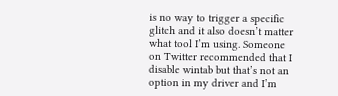is no way to trigger a specific glitch and it also doesn’t matter what tool I’m using. Someone on Twitter recommended that I disable wintab but that’s not an option in my driver and I’m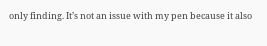only finding. It’s not an issue with my pen because it also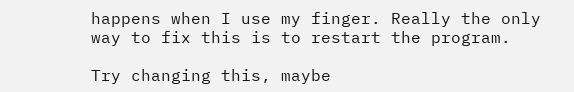happens when I use my finger. Really the only way to fix this is to restart the program.

Try changing this, maybe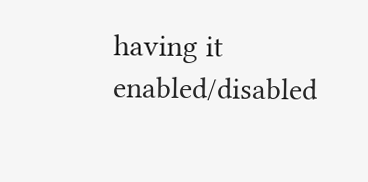having it enabled/disabled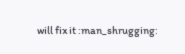will fix it :man_shrugging: